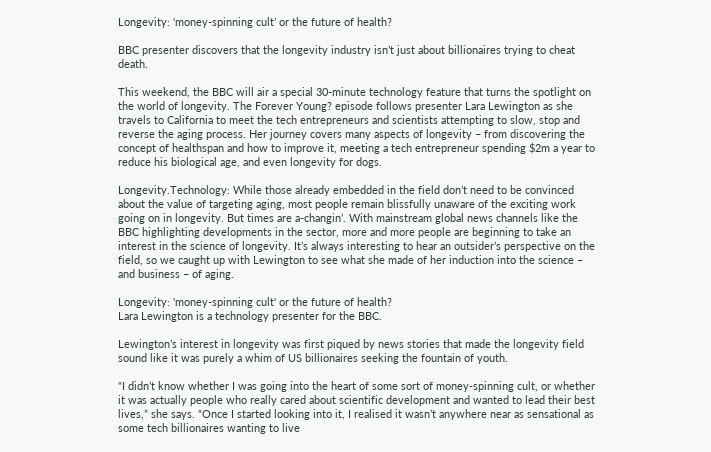Longevity: ‘money-spinning cult’ or the future of health?

BBC presenter discovers that the longevity industry isn’t just about billionaires trying to cheat death.

This weekend, the BBC will air a special 30-minute technology feature that turns the spotlight on the world of longevity. The Forever Young? episode follows presenter Lara Lewington as she travels to California to meet the tech entrepreneurs and scientists attempting to slow, stop and reverse the aging process. Her journey covers many aspects of longevity – from discovering the concept of healthspan and how to improve it, meeting a tech entrepreneur spending $2m a year to reduce his biological age, and even longevity for dogs.

Longevity.Technology: While those already embedded in the field don’t need to be convinced about the value of targeting aging, most people remain blissfully unaware of the exciting work going on in longevity. But times are a-changin’. With mainstream global news channels like the BBC highlighting developments in the sector, more and more people are beginning to take an interest in the science of longevity. It’s always interesting to hear an outsider’s perspective on the field, so we caught up with Lewington to see what she made of her induction into the science – and business – of aging.

Longevity: 'money-spinning cult' or the future of health?
Lara Lewington is a technology presenter for the BBC.

Lewington’s interest in longevity was first piqued by news stories that made the longevity field sound like it was purely a whim of US billionaires seeking the fountain of youth.

“I didn’t know whether I was going into the heart of some sort of money-spinning cult, or whether it was actually people who really cared about scientific development and wanted to lead their best lives,” she says. “Once I started looking into it, I realised it wasn’t anywhere near as sensational as some tech billionaires wanting to live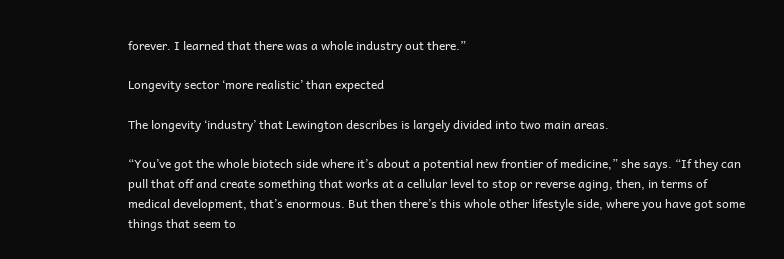forever. I learned that there was a whole industry out there.”

Longevity sector ‘more realistic’ than expected

The longevity ‘industry’ that Lewington describes is largely divided into two main areas.

“You’ve got the whole biotech side where it’s about a potential new frontier of medicine,” she says. “If they can pull that off and create something that works at a cellular level to stop or reverse aging, then, in terms of medical development, that’s enormous. But then there’s this whole other lifestyle side, where you have got some things that seem to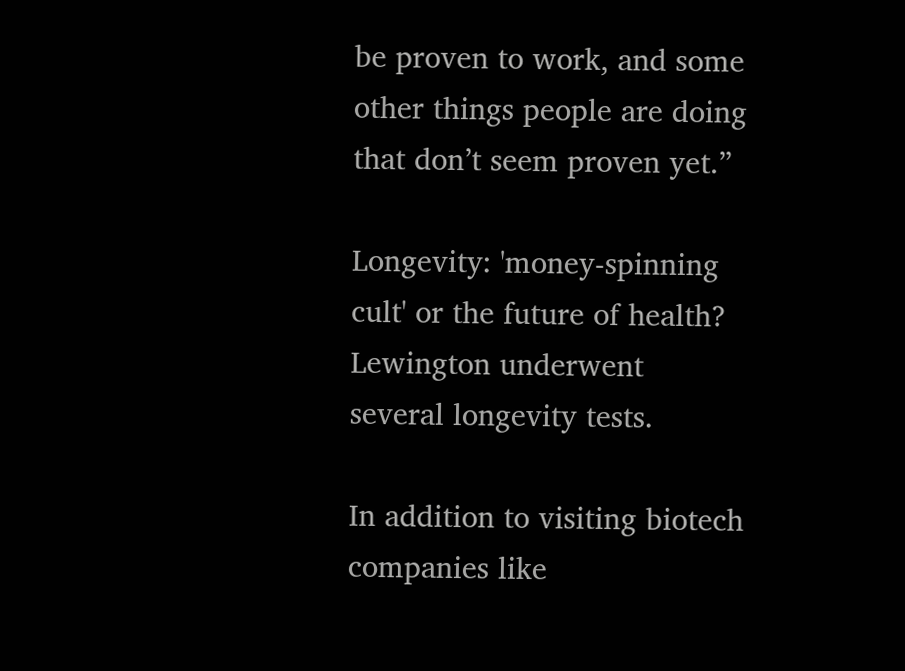be proven to work, and some other things people are doing that don’t seem proven yet.”

Longevity: 'money-spinning cult' or the future of health?
Lewington underwent several longevity tests.

In addition to visiting biotech companies like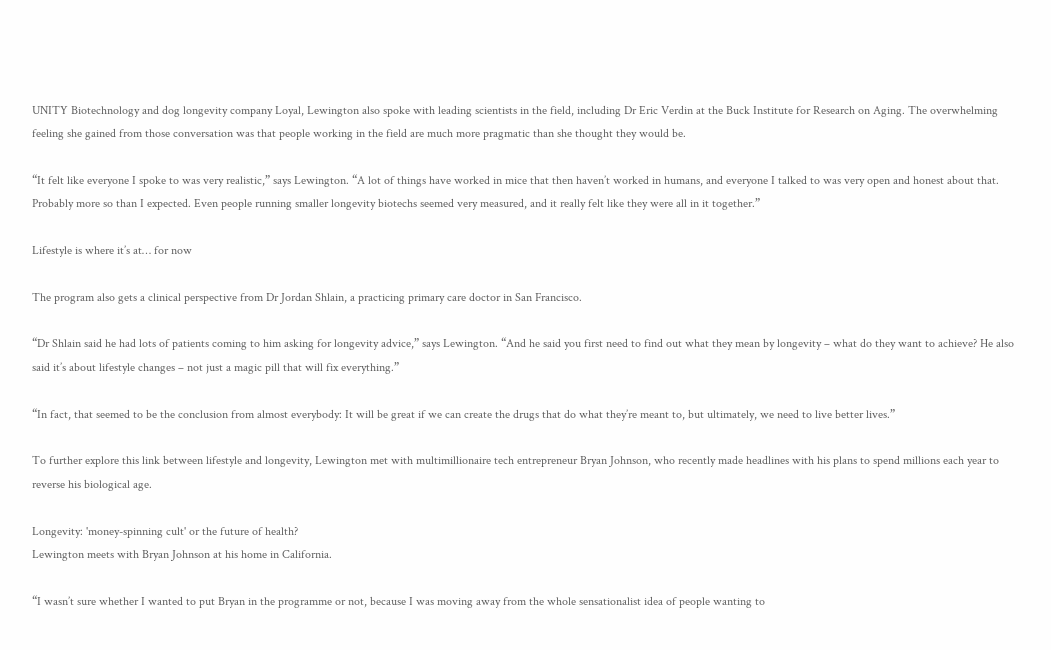UNITY Biotechnology and dog longevity company Loyal, Lewington also spoke with leading scientists in the field, including Dr Eric Verdin at the Buck Institute for Research on Aging. The overwhelming feeling she gained from those conversation was that people working in the field are much more pragmatic than she thought they would be.

“It felt like everyone I spoke to was very realistic,” says Lewington. “A lot of things have worked in mice that then haven’t worked in humans, and everyone I talked to was very open and honest about that. Probably more so than I expected. Even people running smaller longevity biotechs seemed very measured, and it really felt like they were all in it together.”

Lifestyle is where it’s at… for now

The program also gets a clinical perspective from Dr Jordan Shlain, a practicing primary care doctor in San Francisco.

“Dr Shlain said he had lots of patients coming to him asking for longevity advice,” says Lewington. “And he said you first need to find out what they mean by longevity – what do they want to achieve? He also said it’s about lifestyle changes – not just a magic pill that will fix everything.”

“In fact, that seemed to be the conclusion from almost everybody: It will be great if we can create the drugs that do what they’re meant to, but ultimately, we need to live better lives.”

To further explore this link between lifestyle and longevity, Lewington met with multimillionaire tech entrepreneur Bryan Johnson, who recently made headlines with his plans to spend millions each year to reverse his biological age.

Longevity: 'money-spinning cult' or the future of health?
Lewington meets with Bryan Johnson at his home in California.

“I wasn’t sure whether I wanted to put Bryan in the programme or not, because I was moving away from the whole sensationalist idea of people wanting to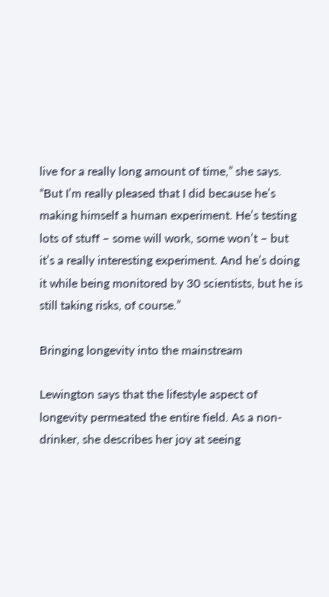live for a really long amount of time,” she says. “But I’m really pleased that I did because he’s making himself a human experiment. He’s testing lots of stuff – some will work, some won’t – but it’s a really interesting experiment. And he’s doing it while being monitored by 30 scientists, but he is still taking risks, of course.”

Bringing longevity into the mainstream

Lewington says that the lifestyle aspect of longevity permeated the entire field. As a non-drinker, she describes her joy at seeing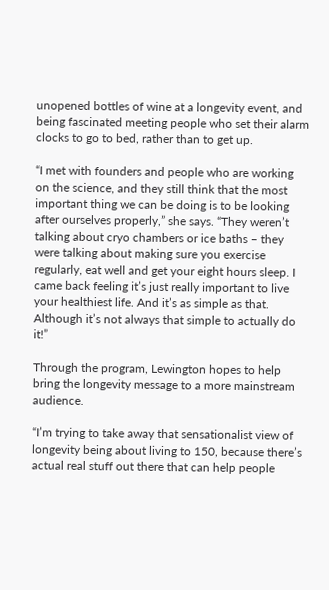unopened bottles of wine at a longevity event, and being fascinated meeting people who set their alarm clocks to go to bed, rather than to get up.

“I met with founders and people who are working on the science, and they still think that the most important thing we can be doing is to be looking after ourselves properly,” she says. “They weren’t talking about cryo chambers or ice baths – they were talking about making sure you exercise regularly, eat well and get your eight hours sleep. I came back feeling it’s just really important to live your healthiest life. And it’s as simple as that. Although it’s not always that simple to actually do it!”

Through the program, Lewington hopes to help bring the longevity message to a more mainstream audience.

“I’m trying to take away that sensationalist view of longevity being about living to 150, because there’s actual real stuff out there that can help people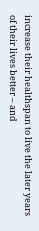increase their healthspan to live the later years of their lives better – and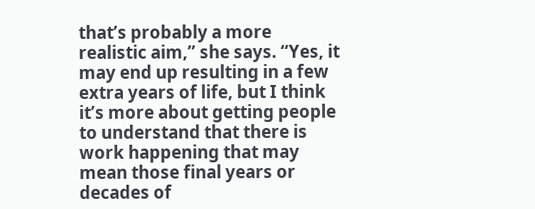that’s probably a more realistic aim,” she says. “Yes, it may end up resulting in a few extra years of life, but I think it’s more about getting people to understand that there is work happening that may mean those final years or decades of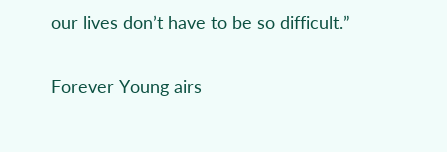our lives don’t have to be so difficult.”

Forever Young airs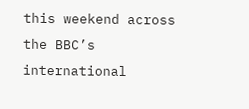this weekend across the BBC’s international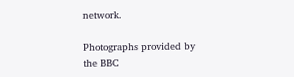network.

Photographs provided by the BBC